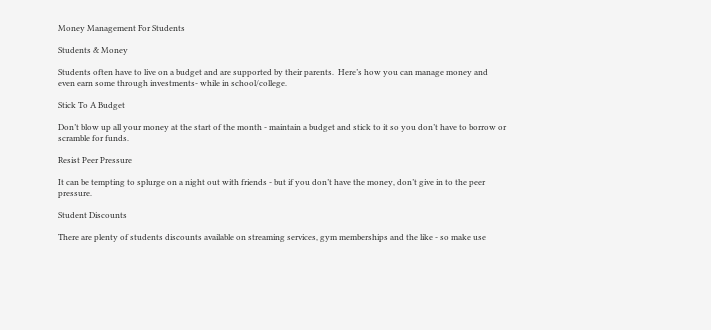Money Management For Students

Students & Money

Students often have to live on a budget and are supported by their parents.  Here’s how you can manage money and even earn some through investments- while in school/college.

Stick To A Budget

Don’t blow up all your money at the start of the month - maintain a budget and stick to it so you don’t have to borrow or scramble for funds.

Resist Peer Pressure

It can be tempting to splurge on a night out with friends - but if you don’t have the money, don’t give in to the peer pressure.

Student Discounts

There are plenty of students discounts available on streaming services, gym memberships and the like - so make use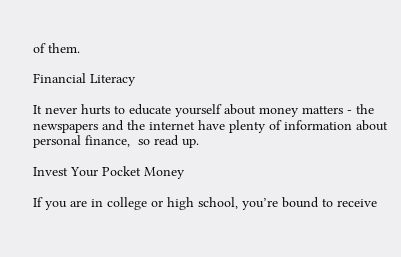of them.

Financial Literacy

It never hurts to educate yourself about money matters - the newspapers and the internet have plenty of information about personal finance,  so read up.

Invest Your Pocket Money

If you are in college or high school, you’re bound to receive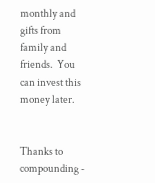monthly and gifts from family and friends.  You can invest this money later.


Thanks to compounding -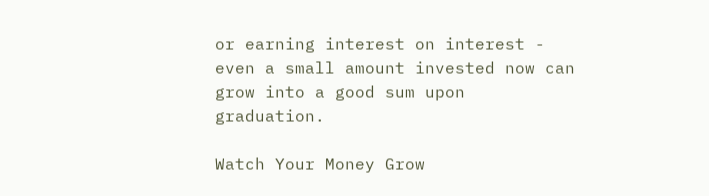or earning interest on interest - even a small amount invested now can grow into a good sum upon graduation.

Watch Your Money Grow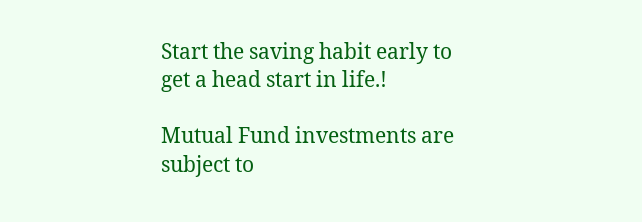Start the saving habit early to get a head start in life.!

Mutual Fund investments are subject to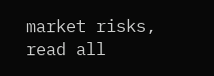market risks, read all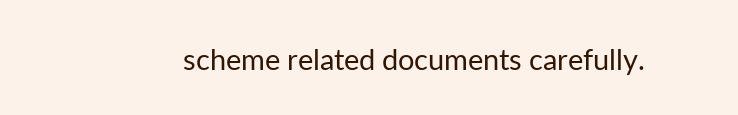scheme related documents carefully.